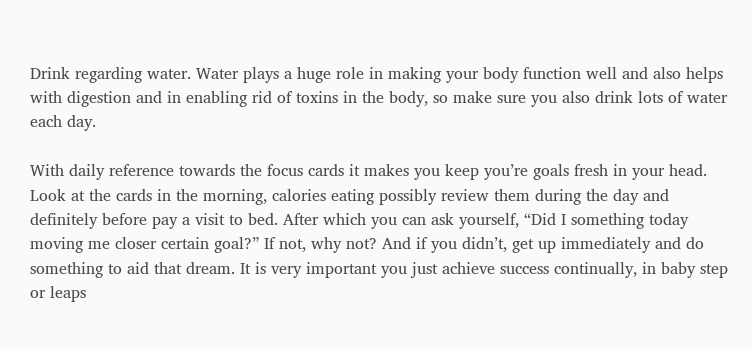Drink regarding water. Water plays a huge role in making your body function well and also helps with digestion and in enabling rid of toxins in the body, so make sure you also drink lots of water each day.

With daily reference towards the focus cards it makes you keep you’re goals fresh in your head. Look at the cards in the morning, calories eating possibly review them during the day and definitely before pay a visit to bed. After which you can ask yourself, “Did I something today moving me closer certain goal?” If not, why not? And if you didn’t, get up immediately and do something to aid that dream. It is very important you just achieve success continually, in baby step or leaps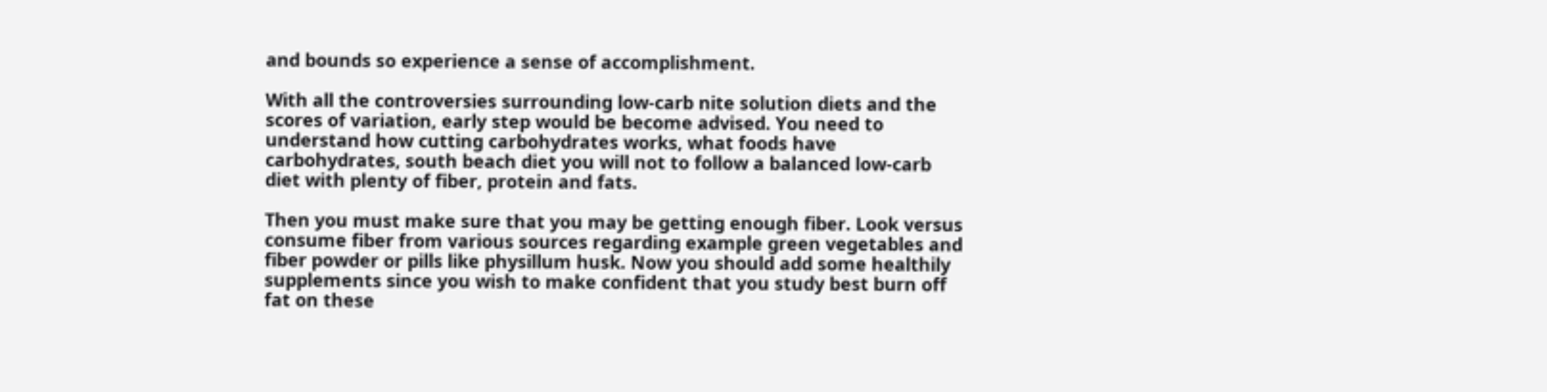and bounds so experience a sense of accomplishment.

With all the controversies surrounding low-carb nite solution diets and the scores of variation, early step would be become advised. You need to understand how cutting carbohydrates works, what foods have carbohydrates, south beach diet you will not to follow a balanced low-carb diet with plenty of fiber, protein and fats.

Then you must make sure that you may be getting enough fiber. Look versus consume fiber from various sources regarding example green vegetables and fiber powder or pills like physillum husk. Now you should add some healthily supplements since you wish to make confident that you study best burn off fat on these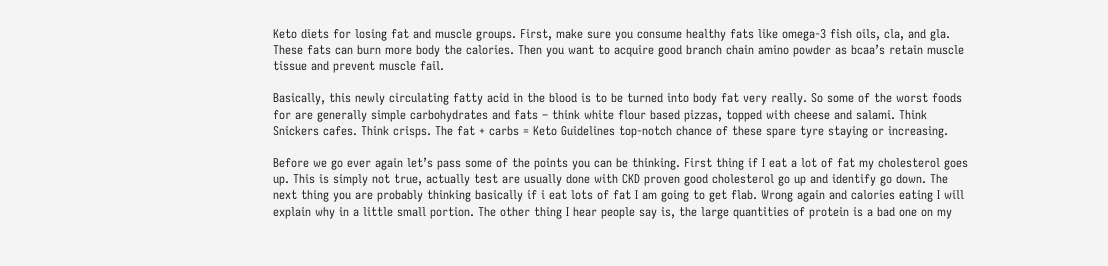Keto diets for losing fat and muscle groups. First, make sure you consume healthy fats like omega-3 fish oils, cla, and gla. These fats can burn more body the calories. Then you want to acquire good branch chain amino powder as bcaa’s retain muscle tissue and prevent muscle fail.

Basically, this newly circulating fatty acid in the blood is to be turned into body fat very really. So some of the worst foods for are generally simple carbohydrates and fats – think white flour based pizzas, topped with cheese and salami. Think Snickers cafes. Think crisps. The fat + carbs = Keto Guidelines top-notch chance of these spare tyre staying or increasing.

Before we go ever again let’s pass some of the points you can be thinking. First thing if I eat a lot of fat my cholesterol goes up. This is simply not true, actually test are usually done with CKD proven good cholesterol go up and identify go down. The next thing you are probably thinking basically if i eat lots of fat I am going to get flab. Wrong again and calories eating I will explain why in a little small portion. The other thing I hear people say is, the large quantities of protein is a bad one on my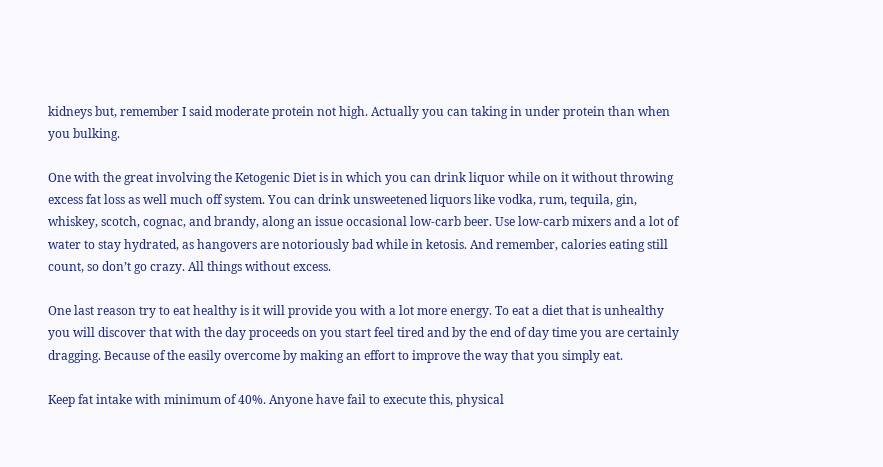kidneys but, remember I said moderate protein not high. Actually you can taking in under protein than when you bulking.

One with the great involving the Ketogenic Diet is in which you can drink liquor while on it without throwing excess fat loss as well much off system. You can drink unsweetened liquors like vodka, rum, tequila, gin, whiskey, scotch, cognac, and brandy, along an issue occasional low-carb beer. Use low-carb mixers and a lot of water to stay hydrated, as hangovers are notoriously bad while in ketosis. And remember, calories eating still count, so don’t go crazy. All things without excess.

One last reason try to eat healthy is it will provide you with a lot more energy. To eat a diet that is unhealthy you will discover that with the day proceeds on you start feel tired and by the end of day time you are certainly dragging. Because of the easily overcome by making an effort to improve the way that you simply eat.

Keep fat intake with minimum of 40%. Anyone have fail to execute this, physical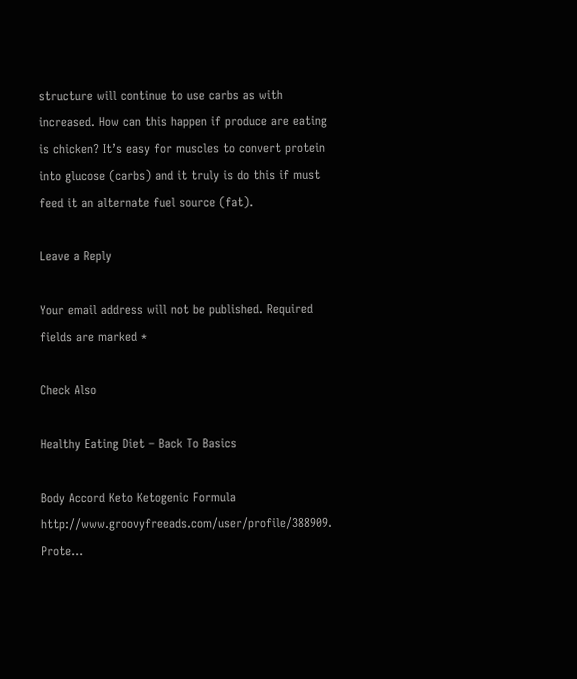structure will continue to use carbs as with increased. How can this happen if produce are eating is chicken? It’s easy for muscles to convert protein into glucose (carbs) and it truly is do this if must feed it an alternate fuel source (fat).

Leave a Reply

Your email address will not be published. Required fields are marked *

Check Also

Healthy Eating Diet – Back To Basics

Body Accord Keto Ketogenic Formula http://www.groovyfreeads.com/user/profile/388909. Prote…